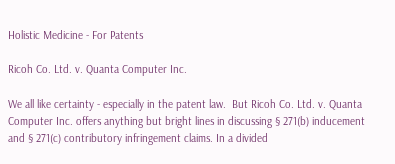Holistic Medicine - For Patents

Ricoh Co. Ltd. v. Quanta Computer Inc.

We all like certainty - especially in the patent law.  But Ricoh Co. Ltd. v. Quanta Computer Inc. offers anything but bright lines in discussing § 271(b) inducement and § 271(c) contributory infringement claims. In a divided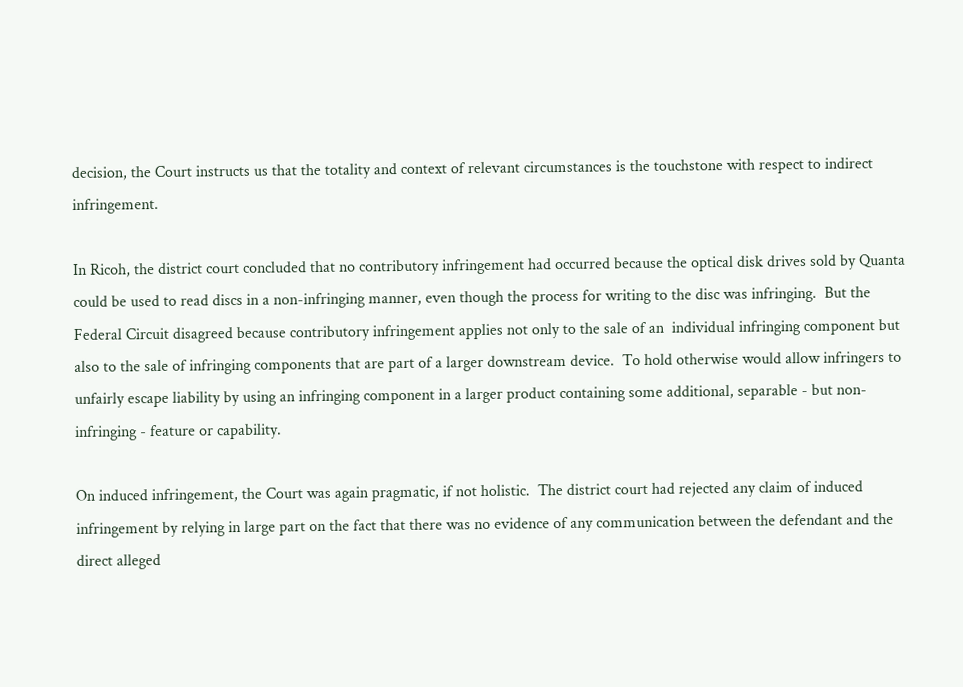decision, the Court instructs us that the totality and context of relevant circumstances is the touchstone with respect to indirect infringement.

In Ricoh, the district court concluded that no contributory infringement had occurred because the optical disk drives sold by Quanta could be used to read discs in a non-infringing manner, even though the process for writing to the disc was infringing.  But the Federal Circuit disagreed because contributory infringement applies not only to the sale of an  individual infringing component but also to the sale of infringing components that are part of a larger downstream device.  To hold otherwise would allow infringers to unfairly escape liability by using an infringing component in a larger product containing some additional, separable - but non-infringing - feature or capability.

On induced infringement, the Court was again pragmatic, if not holistic.  The district court had rejected any claim of induced infringement by relying in large part on the fact that there was no evidence of any communication between the defendant and the direct alleged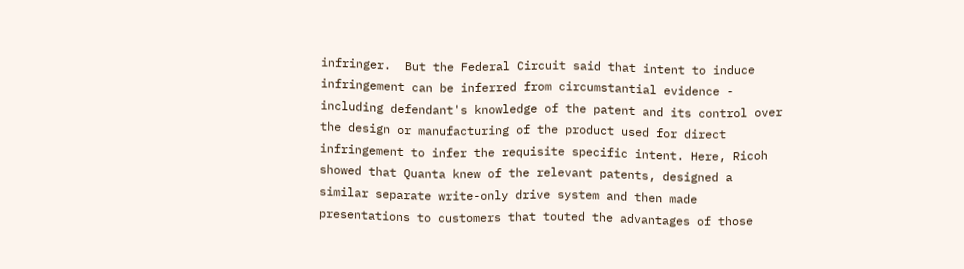infringer.  But the Federal Circuit said that intent to induce infringement can be inferred from circumstantial evidence - including defendant's knowledge of the patent and its control over the design or manufacturing of the product used for direct infringement to infer the requisite specific intent. Here, Ricoh showed that Quanta knew of the relevant patents, designed a similar separate write-only drive system and then made presentations to customers that touted the advantages of those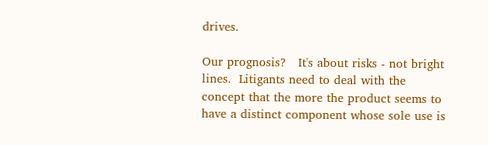drives.

Our prognosis?   It's about risks - not bright lines.  Litigants need to deal with the concept that the more the product seems to have a distinct component whose sole use is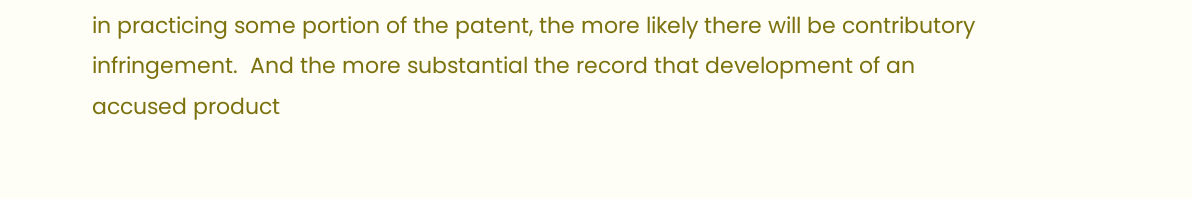in practicing some portion of the patent, the more likely there will be contributory infringement.  And the more substantial the record that development of an accused product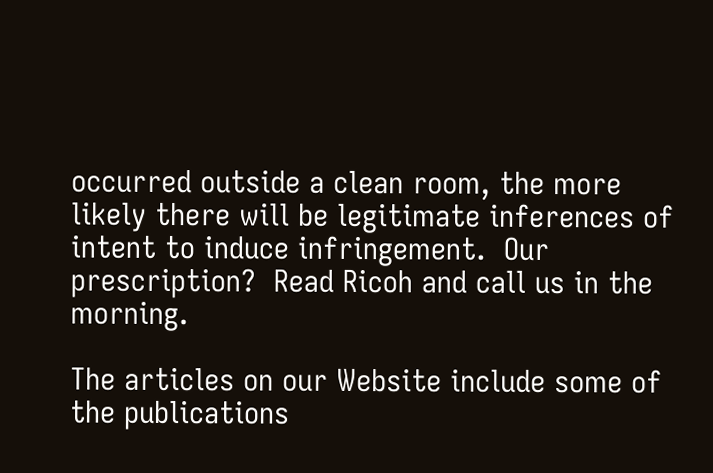occurred outside a clean room, the more likely there will be legitimate inferences of intent to induce infringement.  Our prescription?  Read Ricoh and call us in the morning.

The articles on our Website include some of the publications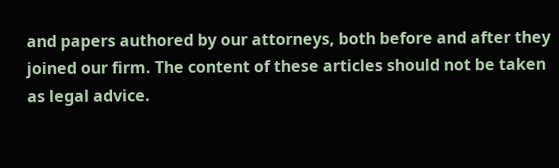and papers authored by our attorneys, both before and after they joined our firm. The content of these articles should not be taken as legal advice.